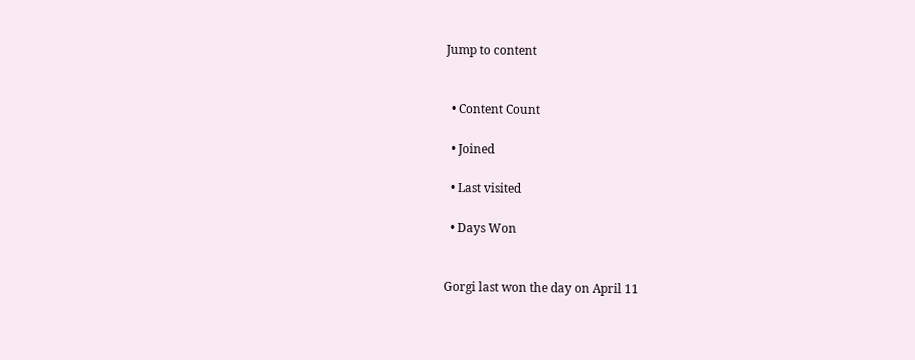Jump to content


  • Content Count

  • Joined

  • Last visited

  • Days Won


Gorgi last won the day on April 11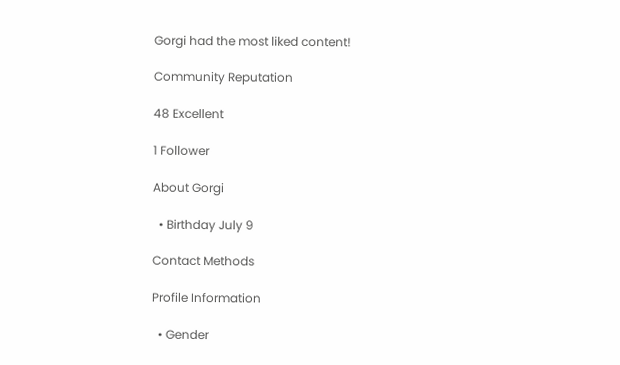Gorgi had the most liked content!

Community Reputation

48 Excellent

1 Follower

About Gorgi

  • Birthday July 9

Contact Methods

Profile Information

  • Gender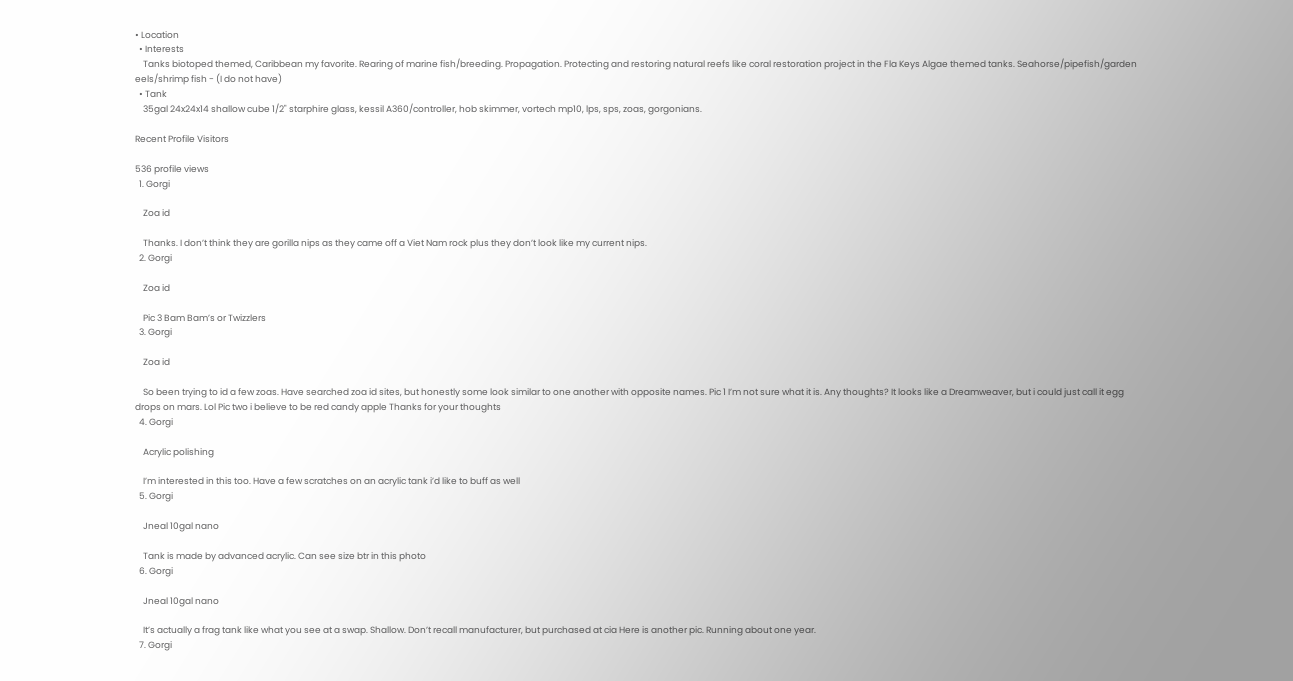• Location
  • Interests
    Tanks biotoped themed, Caribbean my favorite. Rearing of marine fish/breeding. Propagation. Protecting and restoring natural reefs like coral restoration project in the Fla Keys Algae themed tanks. Seahorse/pipefish/garden eels/shrimp fish - (I do not have)
  • Tank
    35gal 24x24x14 shallow cube 1/2" starphire glass, kessil A360/controller, hob skimmer, vortech mp10, lps, sps, zoas, gorgonians.

Recent Profile Visitors

536 profile views
  1. Gorgi

    Zoa id

    Thanks. I don’t think they are gorilla nips as they came off a Viet Nam rock plus they don’t look like my current nips.
  2. Gorgi

    Zoa id

    Pic 3 Bam Bam’s or Twizzlers
  3. Gorgi

    Zoa id

    So been trying to id a few zoas. Have searched zoa id sites, but honestly some look similar to one another with opposite names. Pic 1 I’m not sure what it is. Any thoughts? It looks like a Dreamweaver, but i could just call it egg drops on mars. Lol Pic two i believe to be red candy apple Thanks for your thoughts
  4. Gorgi

    Acrylic polishing

    I’m interested in this too. Have a few scratches on an acrylic tank i’d like to buff as well
  5. Gorgi

    Jneal 10gal nano

    Tank is made by advanced acrylic. Can see size btr in this photo
  6. Gorgi

    Jneal 10gal nano

    It’s actually a frag tank like what you see at a swap. Shallow. Don’t recall manufacturer, but purchased at cia Here is another pic. Running about one year.
  7. Gorgi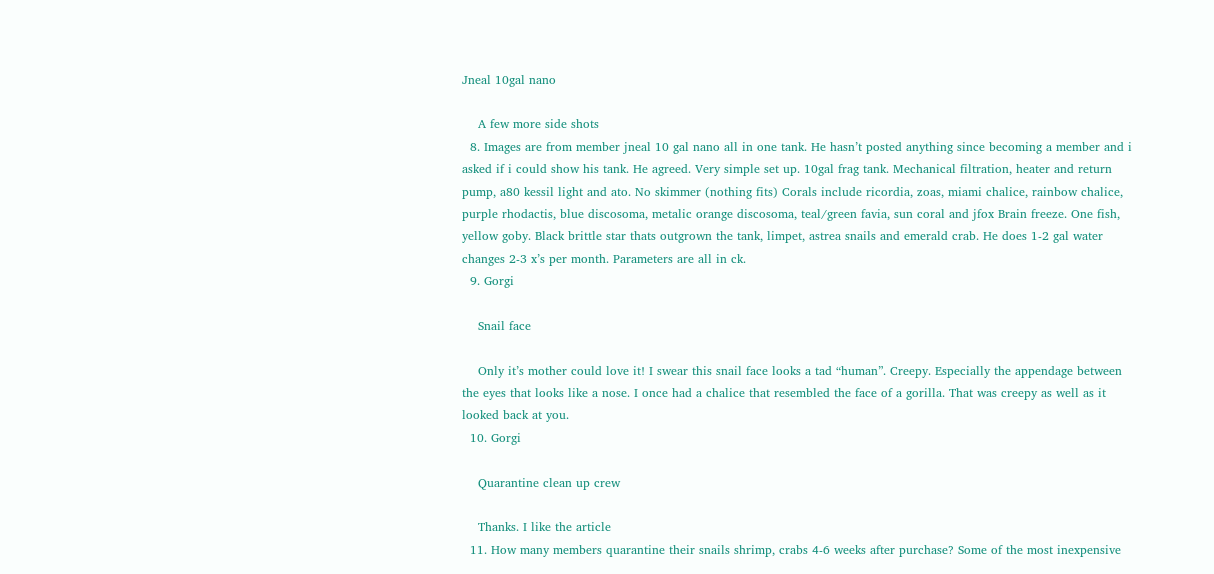Jneal 10gal nano

    A few more side shots
  8. Images are from member jneal 10 gal nano all in one tank. He hasn’t posted anything since becoming a member and i asked if i could show his tank. He agreed. Very simple set up. 10gal frag tank. Mechanical filtration, heater and return pump, a80 kessil light and ato. No skimmer (nothing fits) Corals include ricordia, zoas, miami chalice, rainbow chalice, purple rhodactis, blue discosoma, metalic orange discosoma, teal/green favia, sun coral and jfox Brain freeze. One fish, yellow goby. Black brittle star thats outgrown the tank, limpet, astrea snails and emerald crab. He does 1-2 gal water changes 2-3 x’s per month. Parameters are all in ck.
  9. Gorgi

    Snail face

    Only it’s mother could love it! I swear this snail face looks a tad “human”. Creepy. Especially the appendage between the eyes that looks like a nose. I once had a chalice that resembled the face of a gorilla. That was creepy as well as it looked back at you.
  10. Gorgi

    Quarantine clean up crew

    Thanks. I like the article
  11. How many members quarantine their snails shrimp, crabs 4-6 weeks after purchase? Some of the most inexpensive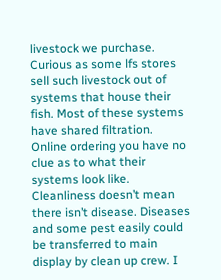livestock we purchase. Curious as some lfs stores sell such livestock out of systems that house their fish. Most of these systems have shared filtration. Online ordering you have no clue as to what their systems look like. Cleanliness doesn’t mean there isn’t disease. Diseases and some pest easily could be transferred to main display by clean up crew. I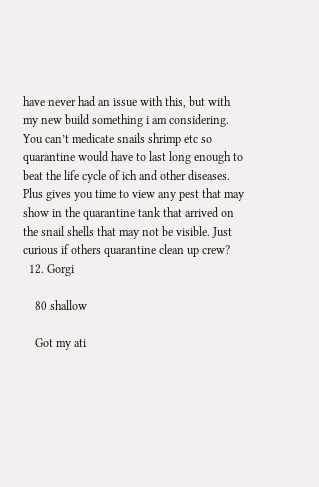have never had an issue with this, but with my new build something i am considering. You can’t medicate snails shrimp etc so quarantine would have to last long enough to beat the life cycle of ich and other diseases. Plus gives you time to view any pest that may show in the quarantine tank that arrived on the snail shells that may not be visible. Just curious if others quarantine clean up crew?
  12. Gorgi

    80 shallow

    Got my ati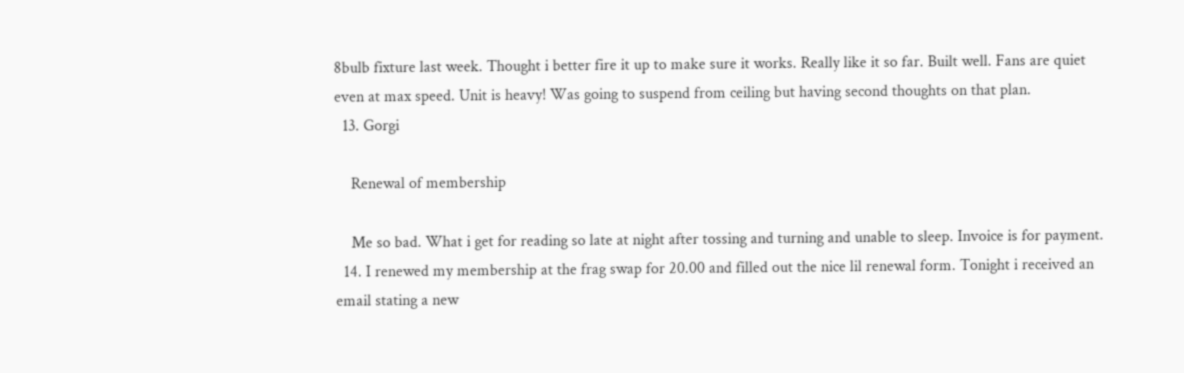8bulb fixture last week. Thought i better fire it up to make sure it works. Really like it so far. Built well. Fans are quiet even at max speed. Unit is heavy! Was going to suspend from ceiling but having second thoughts on that plan.
  13. Gorgi

    Renewal of membership

    Me so bad. What i get for reading so late at night after tossing and turning and unable to sleep. Invoice is for payment.
  14. I renewed my membership at the frag swap for 20.00 and filled out the nice lil renewal form. Tonight i received an email stating a new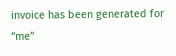invoice has been generated for “me”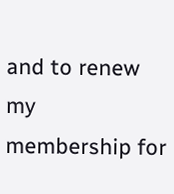and to renew my membership for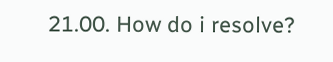21.00. How do i resolve?